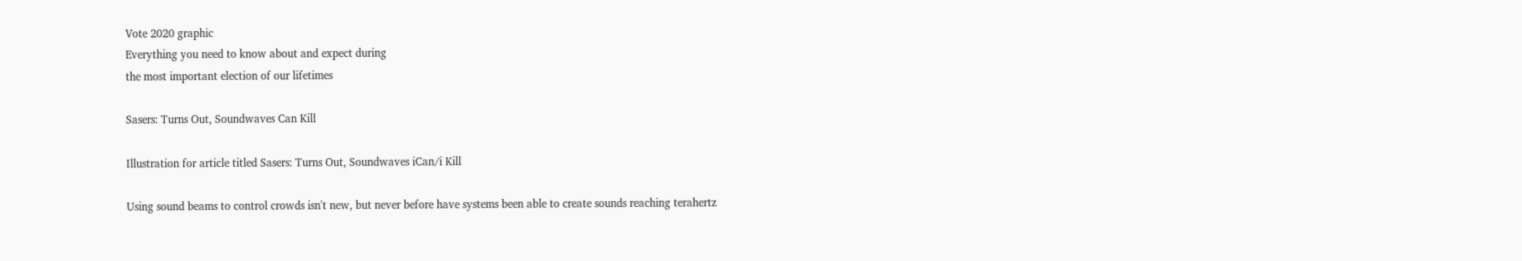Vote 2020 graphic
Everything you need to know about and expect during
the most important election of our lifetimes

Sasers: Turns Out, Soundwaves Can Kill

Illustration for article titled Sasers: Turns Out, Soundwaves iCan/i Kill

Using sound beams to control crowds isn't new, but never before have systems been able to create sounds reaching terahertz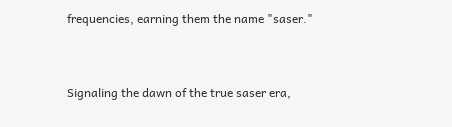frequencies, earning them the name "saser."


Signaling the dawn of the true saser era,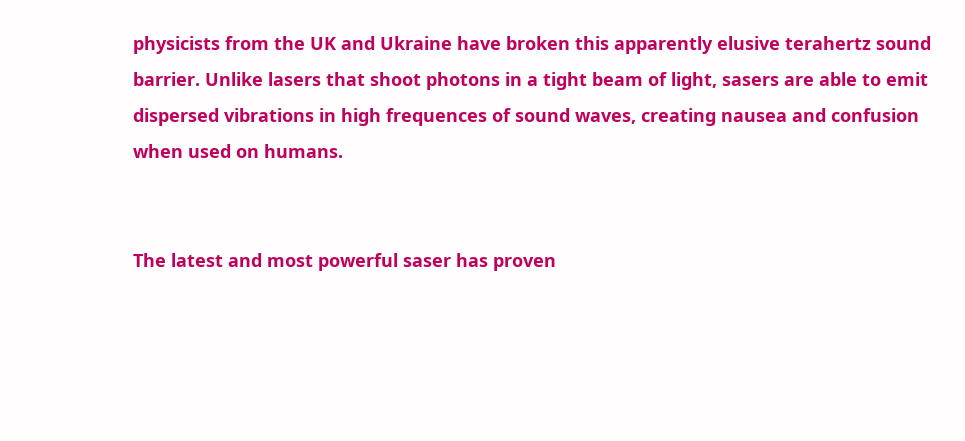physicists from the UK and Ukraine have broken this apparently elusive terahertz sound barrier. Unlike lasers that shoot photons in a tight beam of light, sasers are able to emit dispersed vibrations in high frequences of sound waves, creating nausea and confusion when used on humans.


The latest and most powerful saser has proven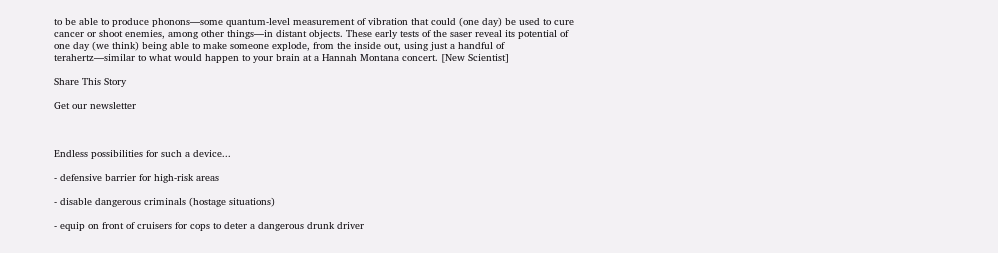to be able to produce phonons—some quantum-level measurement of vibration that could (one day) be used to cure cancer or shoot enemies, among other things—in distant objects. These early tests of the saser reveal its potential of one day (we think) being able to make someone explode, from the inside out, using just a handful of terahertz—similar to what would happen to your brain at a Hannah Montana concert. [New Scientist]

Share This Story

Get our newsletter



Endless possibilities for such a device...

- defensive barrier for high-risk areas

- disable dangerous criminals (hostage situations)

- equip on front of cruisers for cops to deter a dangerous drunk driver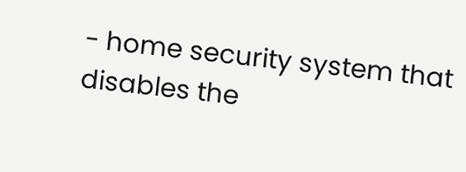- home security system that disables the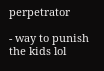perpetrator

- way to punish the kids lol